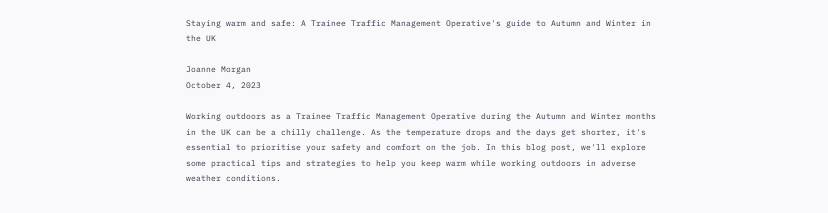Staying warm and safe: A Trainee Traffic Management Operative's guide to Autumn and Winter in the UK

Joanne Morgan
October 4, 2023

Working outdoors as a Trainee Traffic Management Operative during the Autumn and Winter months in the UK can be a chilly challenge. As the temperature drops and the days get shorter, it's essential to prioritise your safety and comfort on the job. In this blog post, we'll explore some practical tips and strategies to help you keep warm while working outdoors in adverse weather conditions.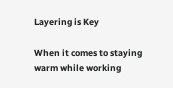Layering is Key

When it comes to staying warm while working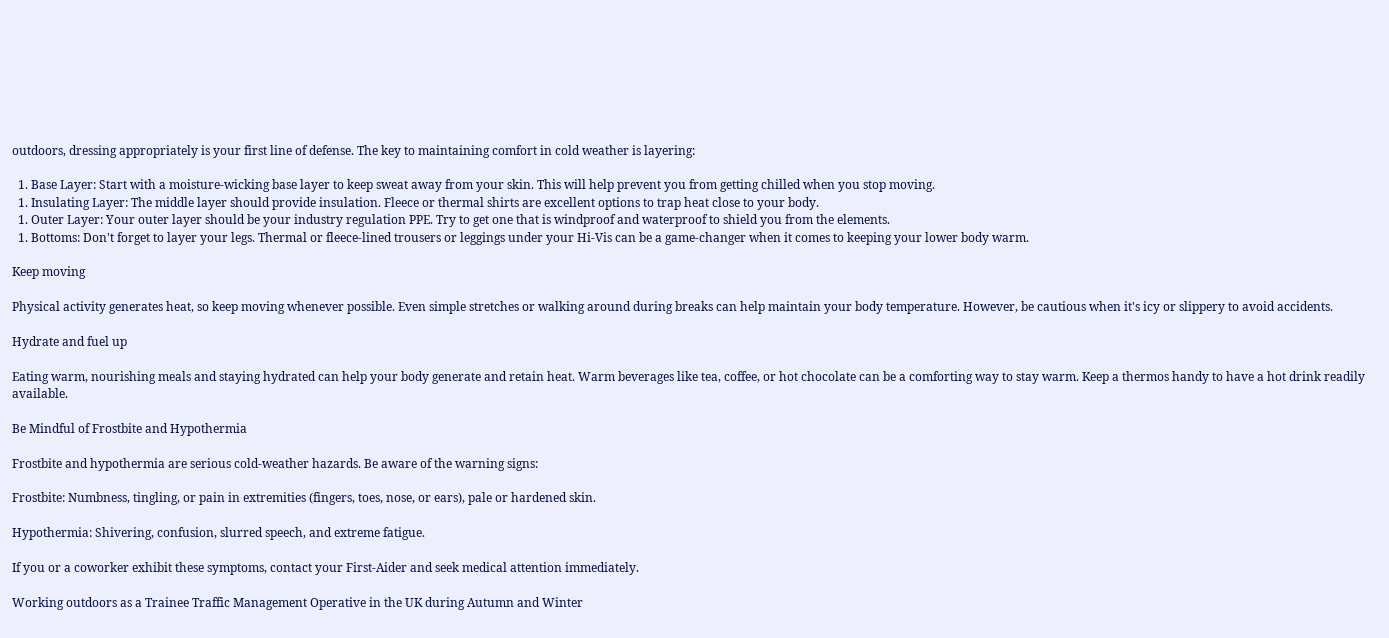outdoors, dressing appropriately is your first line of defense. The key to maintaining comfort in cold weather is layering:

  1. Base Layer: Start with a moisture-wicking base layer to keep sweat away from your skin. This will help prevent you from getting chilled when you stop moving.
  1. Insulating Layer: The middle layer should provide insulation. Fleece or thermal shirts are excellent options to trap heat close to your body.
  1. Outer Layer: Your outer layer should be your industry regulation PPE. Try to get one that is windproof and waterproof to shield you from the elements.
  1. Bottoms: Don't forget to layer your legs. Thermal or fleece-lined trousers or leggings under your Hi-Vis can be a game-changer when it comes to keeping your lower body warm.

Keep moving

Physical activity generates heat, so keep moving whenever possible. Even simple stretches or walking around during breaks can help maintain your body temperature. However, be cautious when it's icy or slippery to avoid accidents.

Hydrate and fuel up

Eating warm, nourishing meals and staying hydrated can help your body generate and retain heat. Warm beverages like tea, coffee, or hot chocolate can be a comforting way to stay warm. Keep a thermos handy to have a hot drink readily available.

Be Mindful of Frostbite and Hypothermia

Frostbite and hypothermia are serious cold-weather hazards. Be aware of the warning signs:

Frostbite: Numbness, tingling, or pain in extremities (fingers, toes, nose, or ears), pale or hardened skin.

Hypothermia: Shivering, confusion, slurred speech, and extreme fatigue.

If you or a coworker exhibit these symptoms, contact your First-Aider and seek medical attention immediately.

Working outdoors as a Trainee Traffic Management Operative in the UK during Autumn and Winter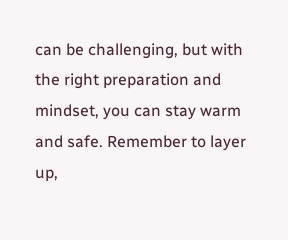can be challenging, but with the right preparation and mindset, you can stay warm and safe. Remember to layer up,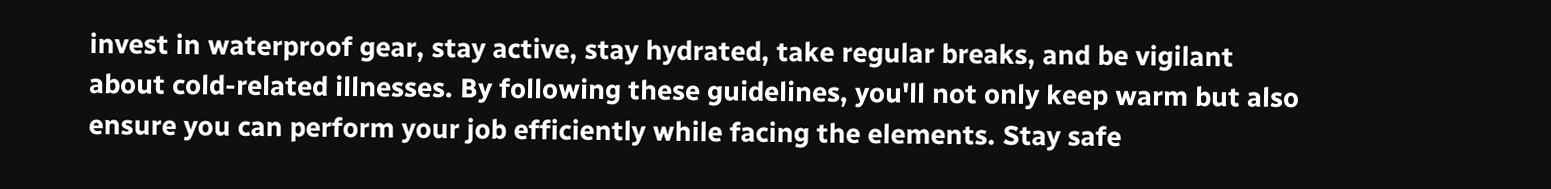invest in waterproof gear, stay active, stay hydrated, take regular breaks, and be vigilant about cold-related illnesses. By following these guidelines, you'll not only keep warm but also ensure you can perform your job efficiently while facing the elements. Stay safe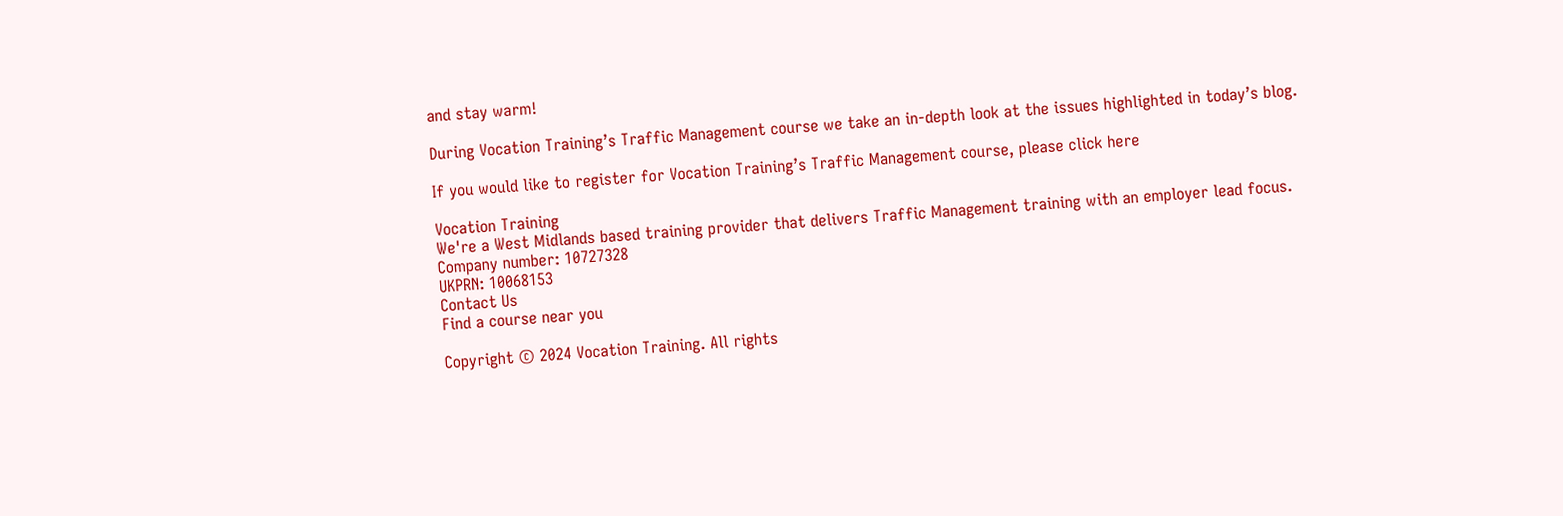and stay warm!

During Vocation Training’s Traffic Management course we take an in-depth look at the issues highlighted in today’s blog.

If you would like to register for Vocation Training’s Traffic Management course, please click here

Vocation Training
We're a West Midlands based training provider that delivers Traffic Management training with an employer lead focus.
Company number: 10727328
UKPRN: 10068153
Contact Us
Find a course near you

Copyright © 2024 Vocation Training. All rights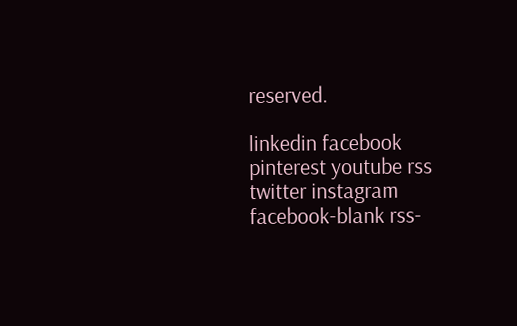reserved.

linkedin facebook pinterest youtube rss twitter instagram facebook-blank rss-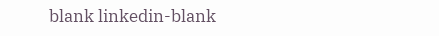blank linkedin-blank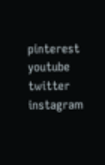pinterest youtube twitter instagram